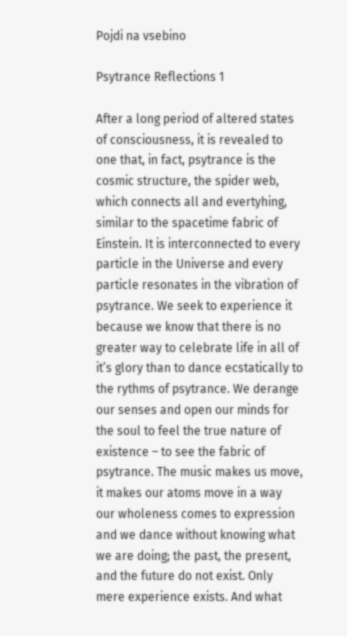Pojdi na vsebino

Psytrance Reflections 1

After a long period of altered states of consciousness, it is revealed to one that, in fact, psytrance is the cosmic structure, the spider web, which connects all and evertyhing, similar to the spacetime fabric of Einstein. It is interconnected to every particle in the Universe and every particle resonates in the vibration of psytrance. We seek to experience it because we know that there is no greater way to celebrate life in all of it’s glory than to dance ecstatically to the rythms of psytrance. We derange our senses and open our minds for the soul to feel the true nature of existence – to see the fabric of psytrance. The music makes us move, it makes our atoms move in a way our wholeness comes to expression and we dance without knowing what we are doing; the past, the present, and the future do not exist. Only mere experience exists. And what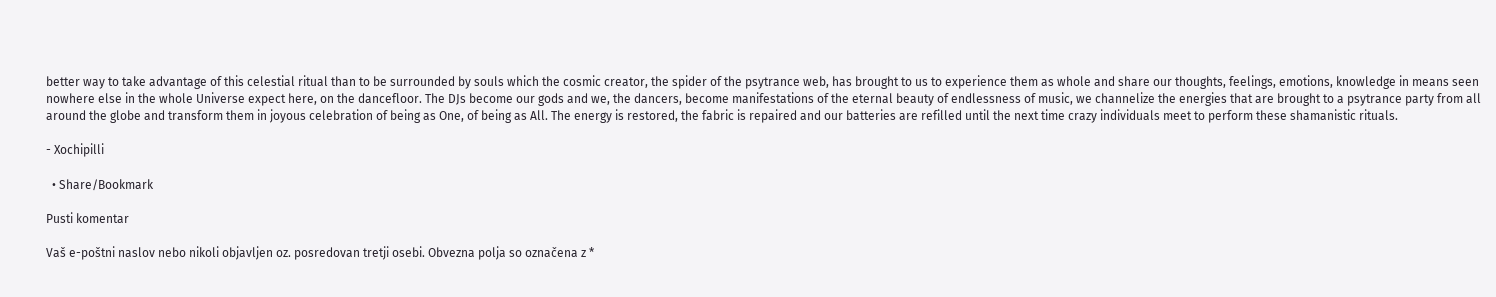better way to take advantage of this celestial ritual than to be surrounded by souls which the cosmic creator, the spider of the psytrance web, has brought to us to experience them as whole and share our thoughts, feelings, emotions, knowledge in means seen nowhere else in the whole Universe expect here, on the dancefloor. The DJs become our gods and we, the dancers, become manifestations of the eternal beauty of endlessness of music, we channelize the energies that are brought to a psytrance party from all around the globe and transform them in joyous celebration of being as One, of being as All. The energy is restored, the fabric is repaired and our batteries are refilled until the next time crazy individuals meet to perform these shamanistic rituals.

- Xochipilli

  • Share/Bookmark

Pusti komentar

Vaš e-poštni naslov nebo nikoli objavljen oz. posredovan tretji osebi. Obvezna polja so označena z *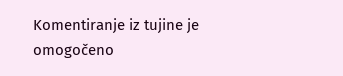Komentiranje iz tujine je omogočeno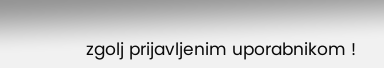zgolj prijavljenim uporabnikom !